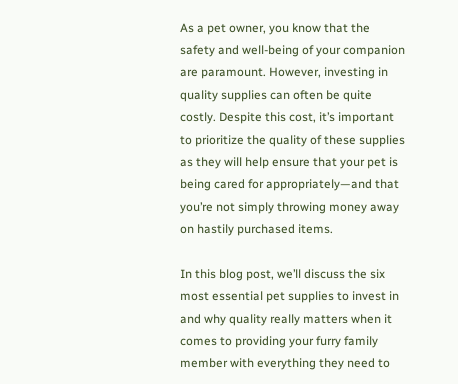As a pet owner, you know that the safety and well-being of your companion are paramount. However, investing in quality supplies can often be quite costly. Despite this cost, it’s important to prioritize the quality of these supplies as they will help ensure that your pet is being cared for appropriately—and that you’re not simply throwing money away on hastily purchased items.

In this blog post, we’ll discuss the six most essential pet supplies to invest in and why quality really matters when it comes to providing your furry family member with everything they need to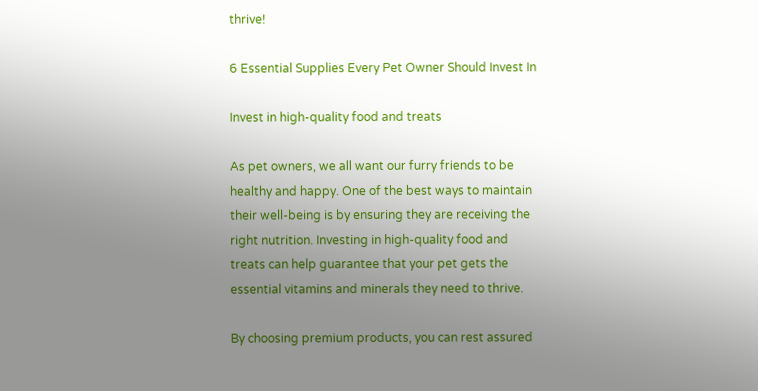thrive!

6 Essential Supplies Every Pet Owner Should Invest In

Invest in high-quality food and treats

As pet owners, we all want our furry friends to be healthy and happy. One of the best ways to maintain their well-being is by ensuring they are receiving the right nutrition. Investing in high-quality food and treats can help guarantee that your pet gets the essential vitamins and minerals they need to thrive.

By choosing premium products, you can rest assured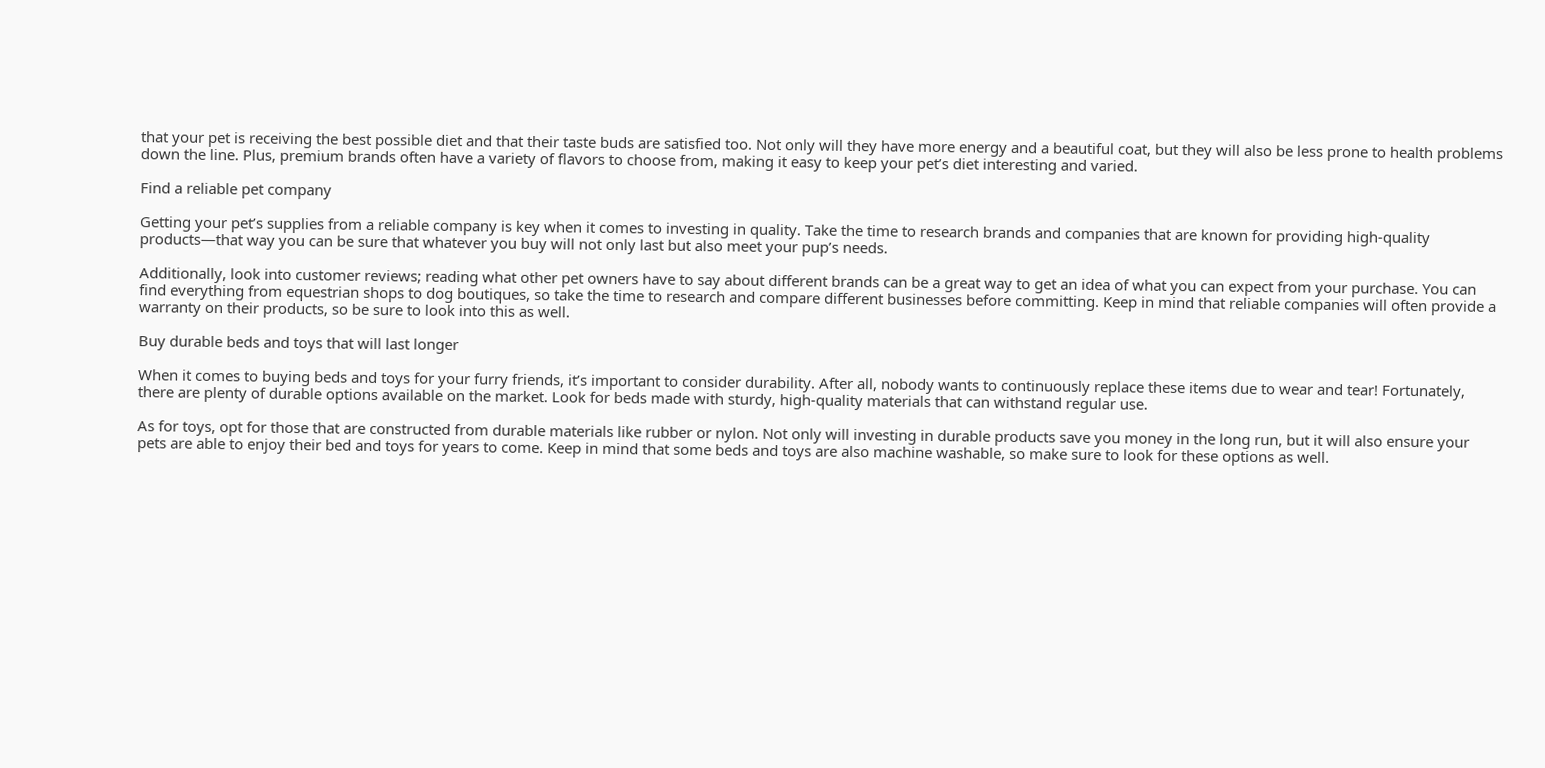that your pet is receiving the best possible diet and that their taste buds are satisfied too. Not only will they have more energy and a beautiful coat, but they will also be less prone to health problems down the line. Plus, premium brands often have a variety of flavors to choose from, making it easy to keep your pet’s diet interesting and varied.

Find a reliable pet company

Getting your pet’s supplies from a reliable company is key when it comes to investing in quality. Take the time to research brands and companies that are known for providing high-quality products—that way you can be sure that whatever you buy will not only last but also meet your pup’s needs.

Additionally, look into customer reviews; reading what other pet owners have to say about different brands can be a great way to get an idea of what you can expect from your purchase. You can find everything from equestrian shops to dog boutiques, so take the time to research and compare different businesses before committing. Keep in mind that reliable companies will often provide a warranty on their products, so be sure to look into this as well.

Buy durable beds and toys that will last longer

When it comes to buying beds and toys for your furry friends, it’s important to consider durability. After all, nobody wants to continuously replace these items due to wear and tear! Fortunately, there are plenty of durable options available on the market. Look for beds made with sturdy, high-quality materials that can withstand regular use.

As for toys, opt for those that are constructed from durable materials like rubber or nylon. Not only will investing in durable products save you money in the long run, but it will also ensure your pets are able to enjoy their bed and toys for years to come. Keep in mind that some beds and toys are also machine washable, so make sure to look for these options as well.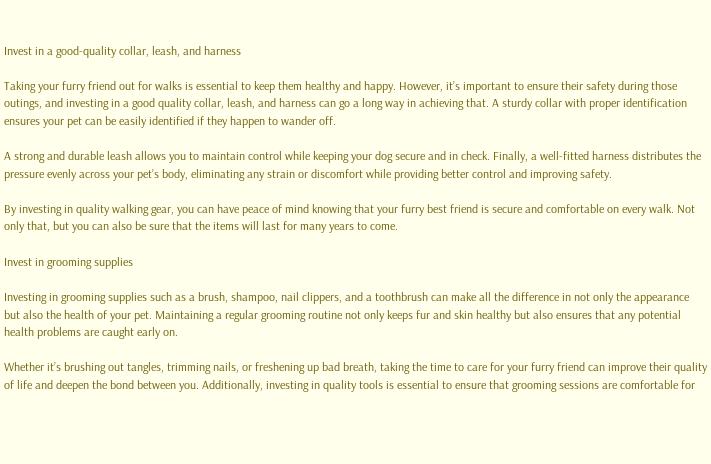Invest in a good-quality collar, leash, and harness

Taking your furry friend out for walks is essential to keep them healthy and happy. However, it’s important to ensure their safety during those outings, and investing in a good quality collar, leash, and harness can go a long way in achieving that. A sturdy collar with proper identification ensures your pet can be easily identified if they happen to wander off.

A strong and durable leash allows you to maintain control while keeping your dog secure and in check. Finally, a well-fitted harness distributes the pressure evenly across your pet’s body, eliminating any strain or discomfort while providing better control and improving safety.

By investing in quality walking gear, you can have peace of mind knowing that your furry best friend is secure and comfortable on every walk. Not only that, but you can also be sure that the items will last for many years to come.

Invest in grooming supplies

Investing in grooming supplies such as a brush, shampoo, nail clippers, and a toothbrush can make all the difference in not only the appearance but also the health of your pet. Maintaining a regular grooming routine not only keeps fur and skin healthy but also ensures that any potential health problems are caught early on.

Whether it’s brushing out tangles, trimming nails, or freshening up bad breath, taking the time to care for your furry friend can improve their quality of life and deepen the bond between you. Additionally, investing in quality tools is essential to ensure that grooming sessions are comfortable for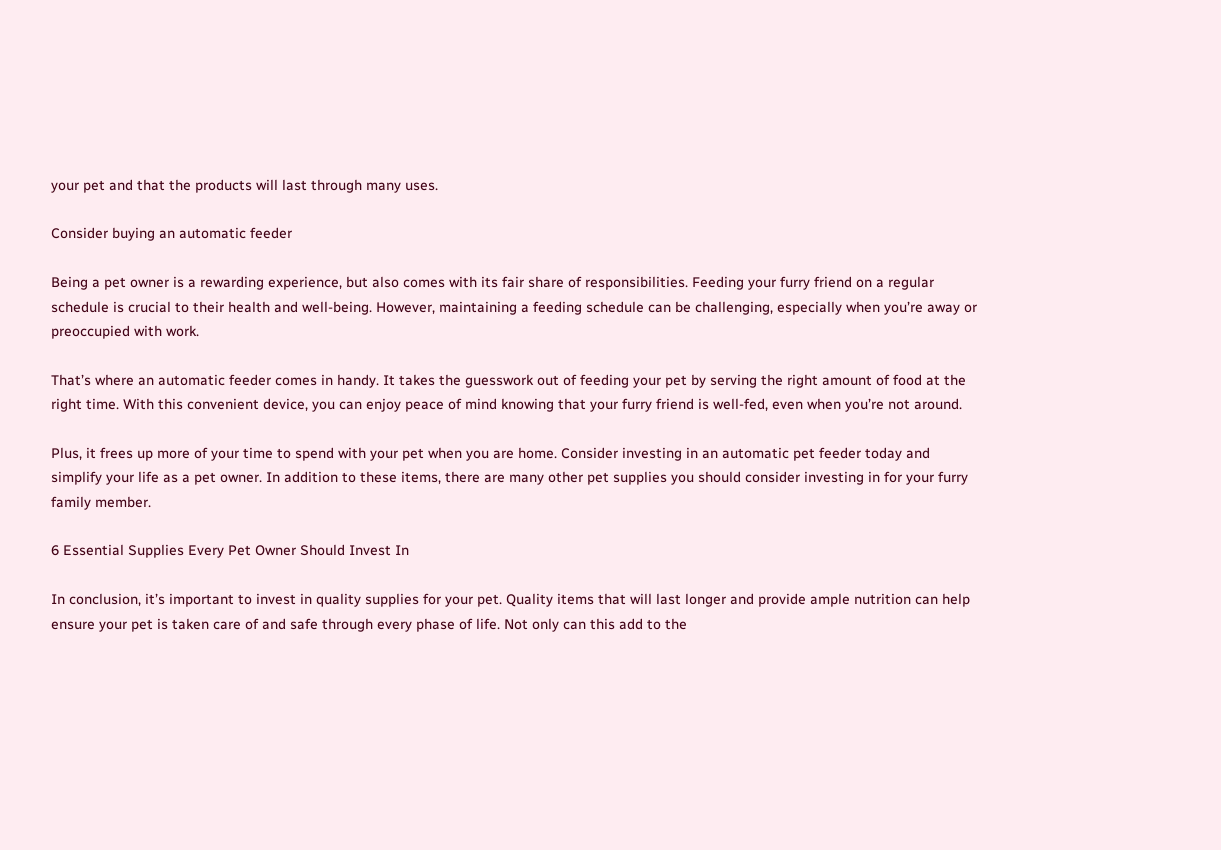your pet and that the products will last through many uses.

Consider buying an automatic feeder

Being a pet owner is a rewarding experience, but also comes with its fair share of responsibilities. Feeding your furry friend on a regular schedule is crucial to their health and well-being. However, maintaining a feeding schedule can be challenging, especially when you’re away or preoccupied with work.

That’s where an automatic feeder comes in handy. It takes the guesswork out of feeding your pet by serving the right amount of food at the right time. With this convenient device, you can enjoy peace of mind knowing that your furry friend is well-fed, even when you’re not around.

Plus, it frees up more of your time to spend with your pet when you are home. Consider investing in an automatic pet feeder today and simplify your life as a pet owner. In addition to these items, there are many other pet supplies you should consider investing in for your furry family member.

6 Essential Supplies Every Pet Owner Should Invest In

In conclusion, it’s important to invest in quality supplies for your pet. Quality items that will last longer and provide ample nutrition can help ensure your pet is taken care of and safe through every phase of life. Not only can this add to the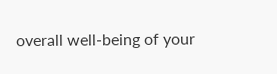overall well-being of your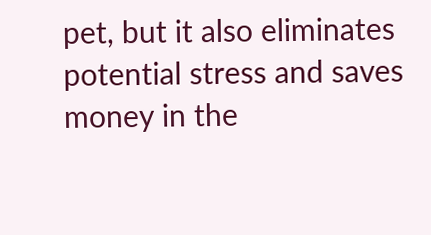pet, but it also eliminates potential stress and saves money in the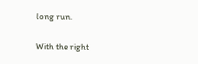long run.

With the right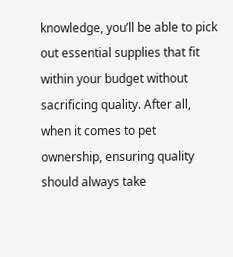knowledge, you’ll be able to pick out essential supplies that fit within your budget without sacrificing quality. After all, when it comes to pet ownership, ensuring quality should always take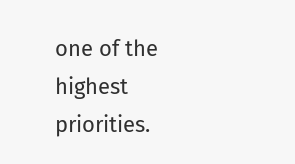one of the highest priorities.